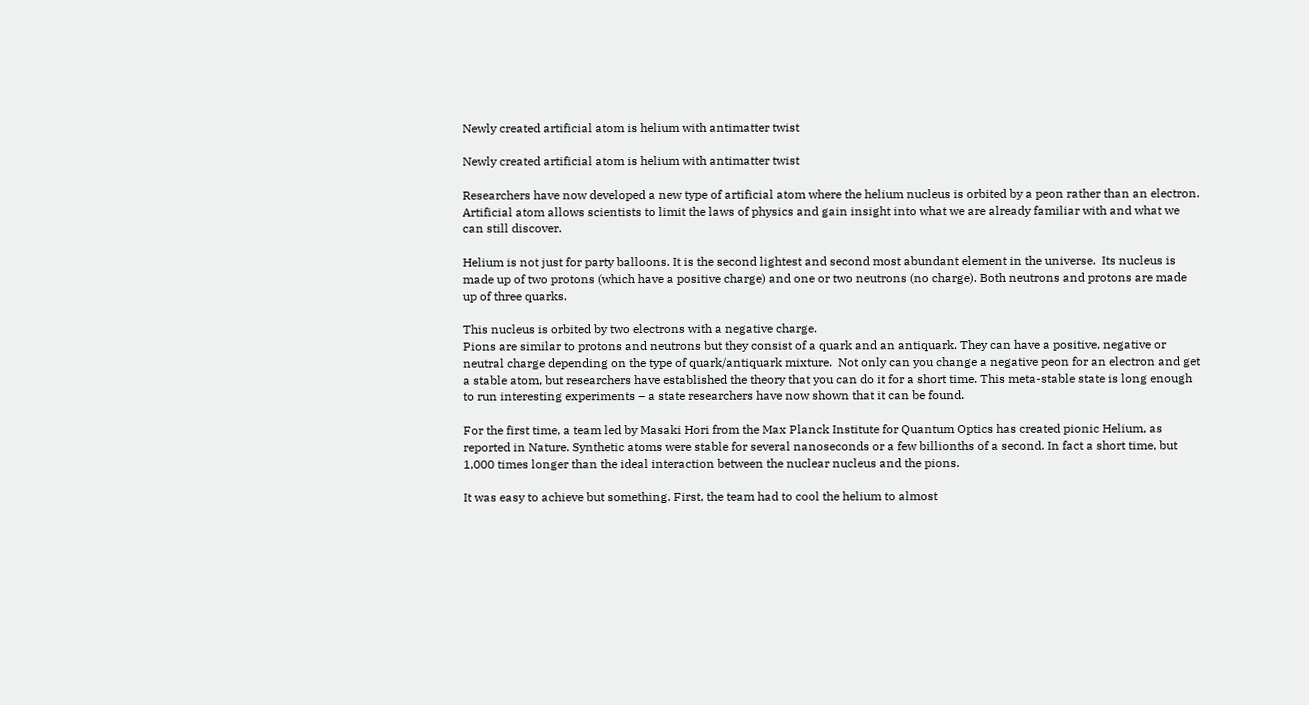Newly created artificial atom is helium with antimatter twist

Newly created artificial atom is helium with antimatter twist

Researchers have now developed a new type of artificial atom where the helium nucleus is orbited by a peon rather than an electron.  Artificial atom allows scientists to limit the laws of physics and gain insight into what we are already familiar with and what we can still discover.

Helium is not just for party balloons. It is the second lightest and second most abundant element in the universe.  Its nucleus is made up of two protons (which have a positive charge) and one or two neutrons (no charge). Both neutrons and protons are made up of three quarks.

This nucleus is orbited by two electrons with a negative charge.
Pions are similar to protons and neutrons but they consist of a quark and an antiquark. They can have a positive, negative or neutral charge depending on the type of quark/antiquark mixture.  Not only can you change a negative peon for an electron and get a stable atom, but researchers have established the theory that you can do it for a short time. This meta-stable state is long enough to run interesting experiments – a state researchers have now shown that it can be found.

For the first time, a team led by Masaki Hori from the Max Planck Institute for Quantum Optics has created pionic Helium, as reported in Nature. Synthetic atoms were stable for several nanoseconds or a few billionths of a second. In fact a short time, but 1,000 times longer than the ideal interaction between the nuclear nucleus and the pions.

It was easy to achieve but something. First, the team had to cool the helium to almost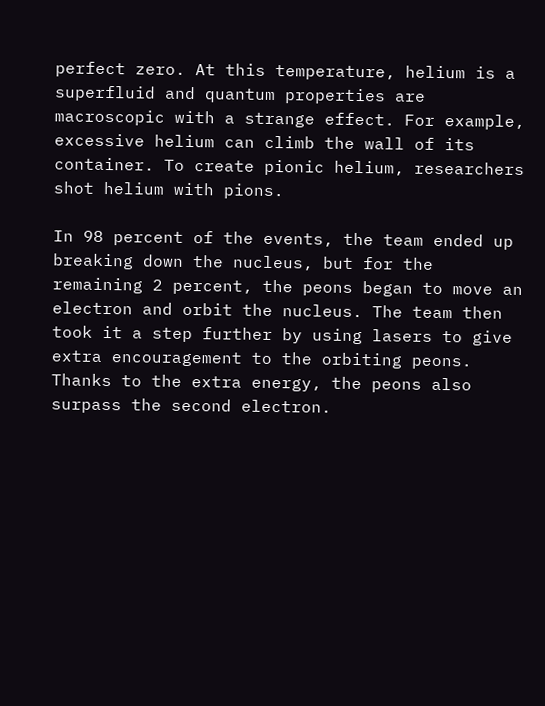perfect zero. At this temperature, helium is a superfluid and quantum properties are macroscopic with a strange effect. For example, excessive helium can climb the wall of its container. To create pionic helium, researchers shot helium with pions.

In 98 percent of the events, the team ended up breaking down the nucleus, but for the remaining 2 percent, the peons began to move an electron and orbit the nucleus. The team then took it a step further by using lasers to give extra encouragement to the orbiting peons. Thanks to the extra energy, the peons also surpass the second electron.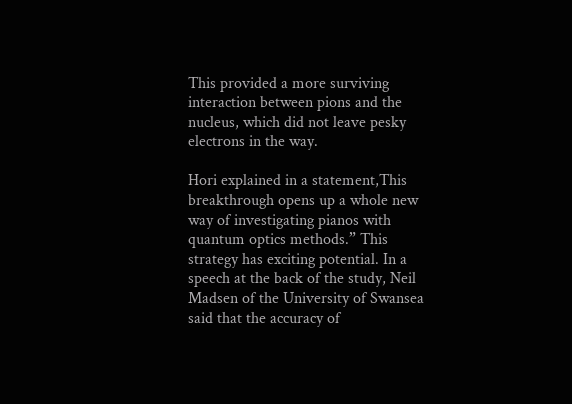This provided a more surviving interaction between pions and the nucleus, which did not leave pesky electrons in the way.

Hori explained in a statement,This breakthrough opens up a whole new way of investigating pianos with quantum optics methods.” This strategy has exciting potential. In a speech at the back of the study, Neil Madsen of the University of Swansea said that the accuracy of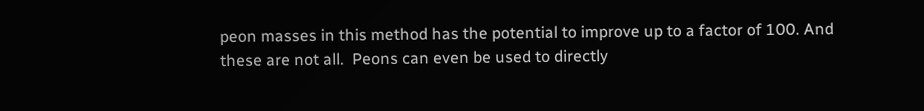peon masses in this method has the potential to improve up to a factor of 100. And these are not all.  Peons can even be used to directly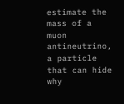estimate the mass of a muon antineutrino, a particle that can hide why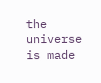the universe is made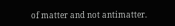of matter and not antimatter.